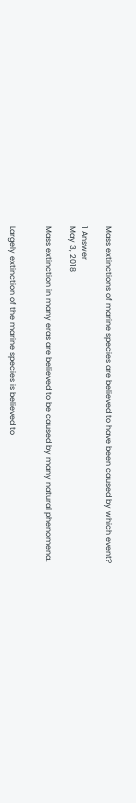Mass extinctions of marine species are believed to have been caused by which event?

1 Answer
May 3, 2018

Mass extinction in many eras are believed to be caused by many natural phenomena.


Largely extinction of the marine species is believed to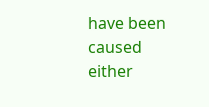have been
caused either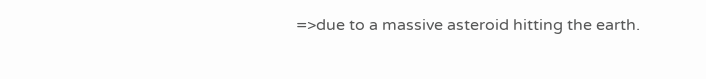=>due to a massive asteroid hitting the earth.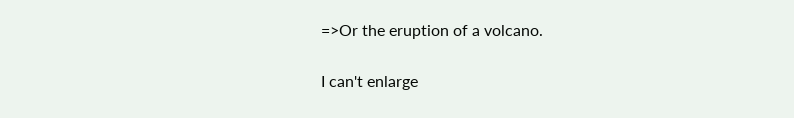=>Or the eruption of a volcano.

I can't enlarge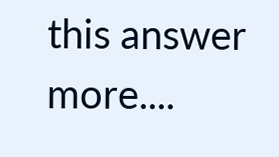this answer more....